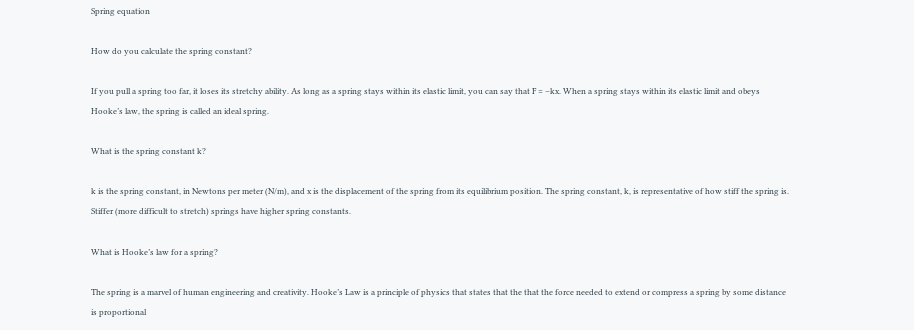Spring equation

How do you calculate the spring constant?

If you pull a spring too far, it loses its stretchy ability. As long as a spring stays within its elastic limit, you can say that F = –kx. When a spring stays within its elastic limit and obeys Hooke’s law, the spring is called an ideal spring.

What is the spring constant k?

k is the spring constant, in Newtons per meter (N/m), and x is the displacement of the spring from its equilibrium position. The spring constant, k, is representative of how stiff the spring is. Stiffer (more difficult to stretch) springs have higher spring constants.

What is Hooke’s law for a spring?

The spring is a marvel of human engineering and creativity. Hooke’s Law is a principle of physics that states that the that the force needed to extend or compress a spring by some distance is proportional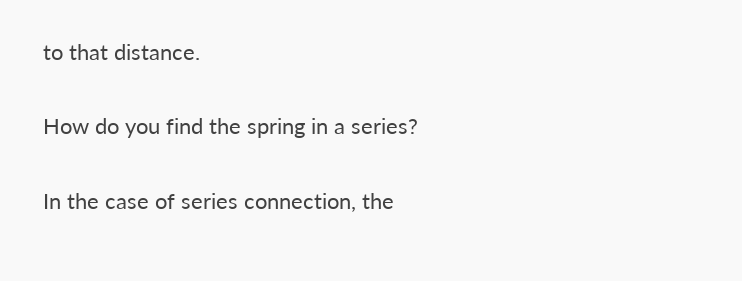to that distance.

How do you find the spring in a series?

In the case of series connection, the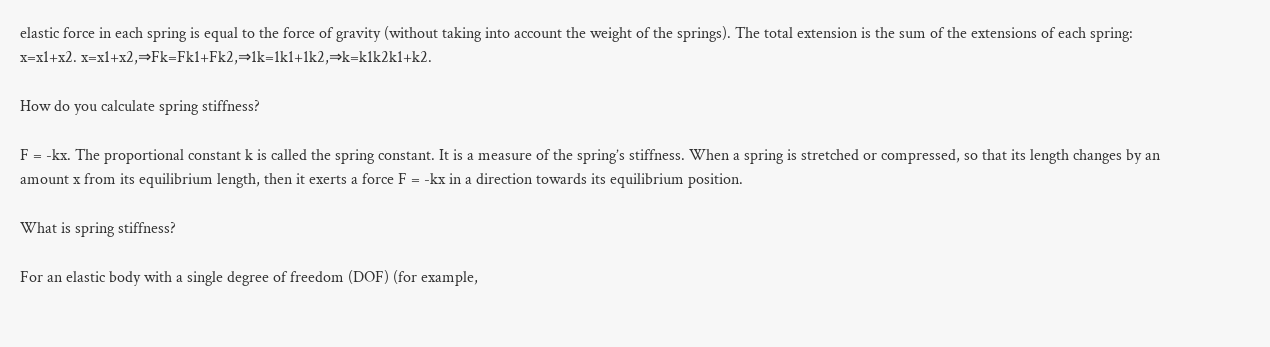elastic force in each spring is equal to the force of gravity (without taking into account the weight of the springs). The total extension is the sum of the extensions of each spring: x=x1+x2. x=x1+x2,⇒Fk=Fk1+Fk2,⇒1k=1k1+1k2,⇒k=k1k2k1+k2.

How do you calculate spring stiffness?

F = -kx. The proportional constant k is called the spring constant. It is a measure of the spring’s stiffness. When a spring is stretched or compressed, so that its length changes by an amount x from its equilibrium length, then it exerts a force F = -kx in a direction towards its equilibrium position.

What is spring stiffness?

For an elastic body with a single degree of freedom (DOF) (for example,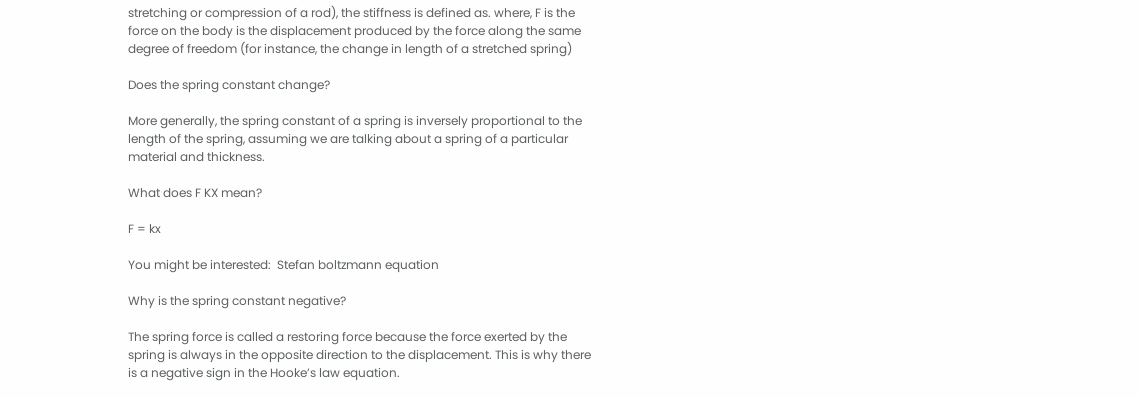stretching or compression of a rod), the stiffness is defined as. where, F is the force on the body is the displacement produced by the force along the same degree of freedom (for instance, the change in length of a stretched spring)

Does the spring constant change?

More generally, the spring constant of a spring is inversely proportional to the length of the spring, assuming we are talking about a spring of a particular material and thickness.

What does F KX mean?

F = kx

You might be interested:  Stefan boltzmann equation

Why is the spring constant negative?

The spring force is called a restoring force because the force exerted by the spring is always in the opposite direction to the displacement. This is why there is a negative sign in the Hooke’s law equation.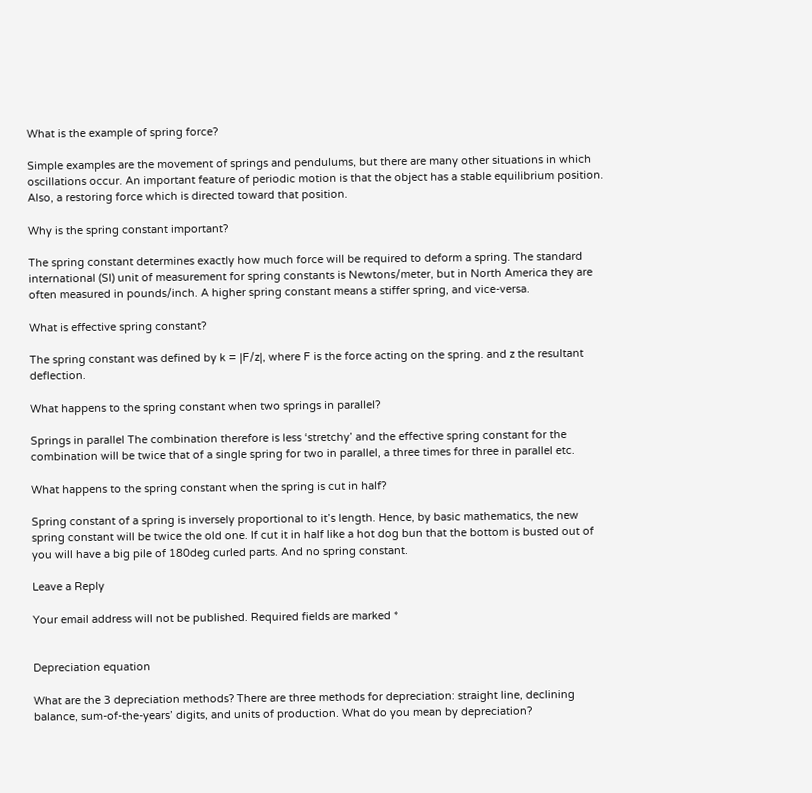What is the example of spring force?

Simple examples are the movement of springs and pendulums, but there are many other situations in which oscillations occur. An important feature of periodic motion is that the object has a stable equilibrium position. Also, a restoring force which is directed toward that position.

Why is the spring constant important?

The spring constant determines exactly how much force will be required to deform a spring. The standard international (SI) unit of measurement for spring constants is Newtons/meter, but in North America they are often measured in pounds/inch. A higher spring constant means a stiffer spring, and vice-versa.

What is effective spring constant?

The spring constant was defined by k = |F/z|, where F is the force acting on the spring. and z the resultant deflection.

What happens to the spring constant when two springs in parallel?

Springs in parallel The combination therefore is less ‘stretchy’ and the effective spring constant for the combination will be twice that of a single spring for two in parallel, a three times for three in parallel etc.

What happens to the spring constant when the spring is cut in half?

Spring constant of a spring is inversely proportional to it’s length. Hence, by basic mathematics, the new spring constant will be twice the old one. If cut it in half like a hot dog bun that the bottom is busted out of you will have a big pile of 180deg curled parts. And no spring constant.

Leave a Reply

Your email address will not be published. Required fields are marked *


Depreciation equation

What are the 3 depreciation methods? There are three methods for depreciation: straight line, declining balance, sum-of-the-years’ digits, and units of production. What do you mean by depreciation?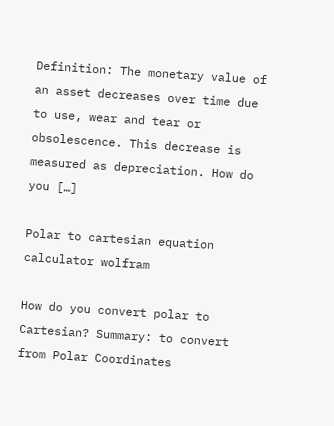Definition: The monetary value of an asset decreases over time due to use, wear and tear or obsolescence. This decrease is measured as depreciation. How do you […]

Polar to cartesian equation calculator wolfram

How do you convert polar to Cartesian? Summary: to convert from Polar Coordinates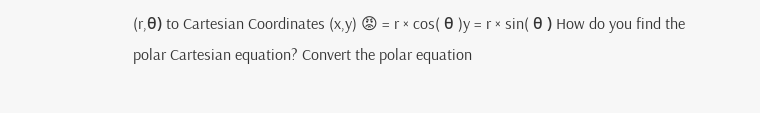(r,θ) to Cartesian Coordinates (x,y) 😡 = r × cos( θ )y = r × sin( θ ) How do you find the polar Cartesian equation? Convert the polar equation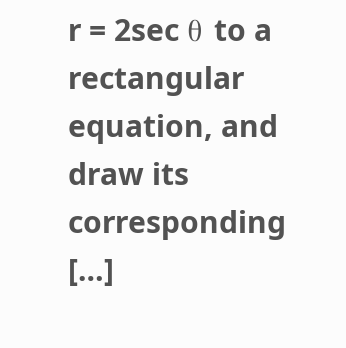r = 2sec θ to a rectangular equation, and draw its corresponding […]